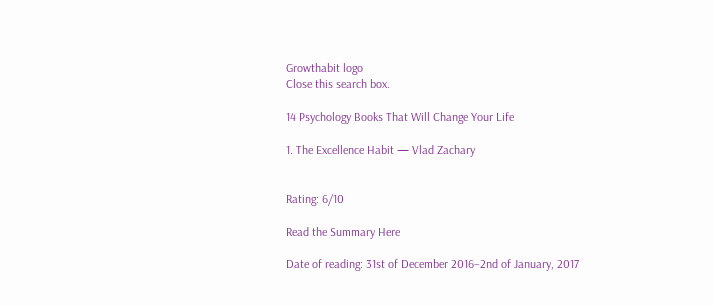Growthabit logo
Close this search box.

14 Psychology Books That Will Change Your Life

1. The Excellence Habit — Vlad Zachary


Rating: 6/10

Read the Summary Here

Date of reading: 31st of December 2016–2nd of January, 2017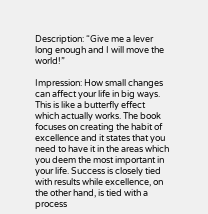Description: “Give me a lever long enough and I will move the world!”

Impression: How small changes can affect your life in big ways. This is like a butterfly effect which actually works. The book focuses on creating the habit of excellence and it states that you need to have it in the areas which you deem the most important in your life. Success is closely tied with results while excellence, on the other hand, is tied with a process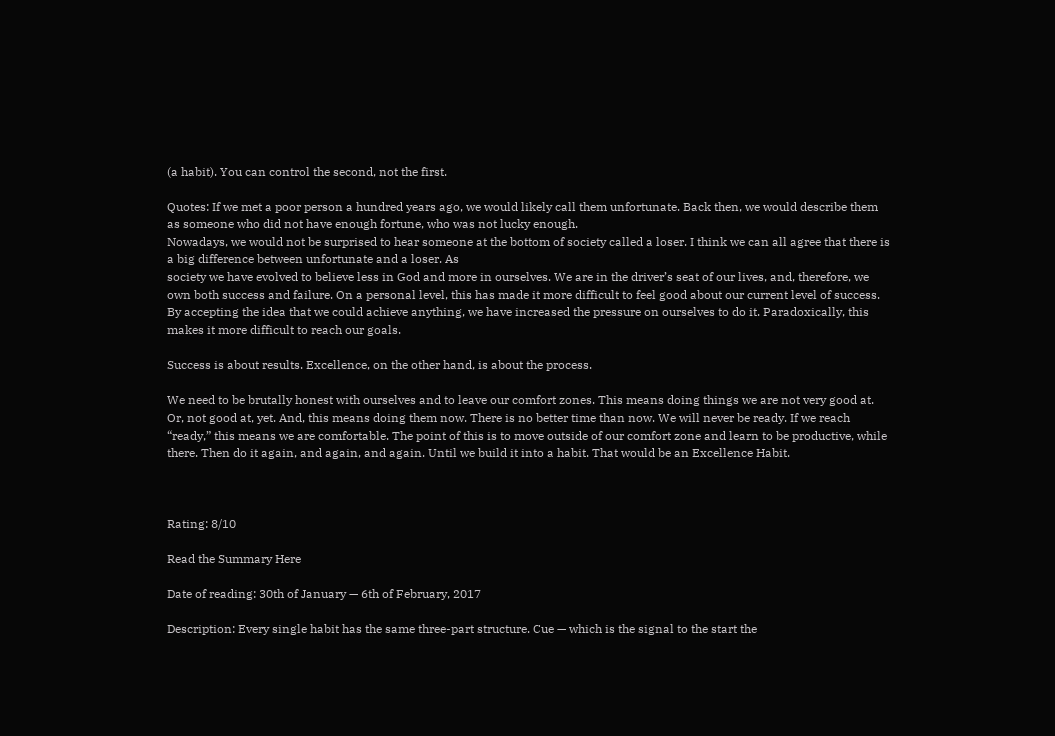(a habit). You can control the second, not the first.

Quotes: If we met a poor person a hundred years ago, we would likely call them unfortunate. Back then, we would describe them as someone who did not have enough fortune, who was not lucky enough.
Nowadays, we would not be surprised to hear someone at the bottom of society called a loser. I think we can all agree that there is a big difference between unfortunate and a loser. As
society we have evolved to believe less in God and more in ourselves. We are in the driver’s seat of our lives, and, therefore, we own both success and failure. On a personal level, this has made it more difficult to feel good about our current level of success. By accepting the idea that we could achieve anything, we have increased the pressure on ourselves to do it. Paradoxically, this makes it more difficult to reach our goals.

Success is about results. Excellence, on the other hand, is about the process.

We need to be brutally honest with ourselves and to leave our comfort zones. This means doing things we are not very good at. Or, not good at, yet. And, this means doing them now. There is no better time than now. We will never be ready. If we reach “ready,” this means we are comfortable. The point of this is to move outside of our comfort zone and learn to be productive, while there. Then do it again, and again, and again. Until we build it into a habit. That would be an Excellence Habit.



Rating: 8/10

Read the Summary Here

Date of reading: 30th of January — 6th of February, 2017

Description: Every single habit has the same three-part structure. Cue — which is the signal to the start the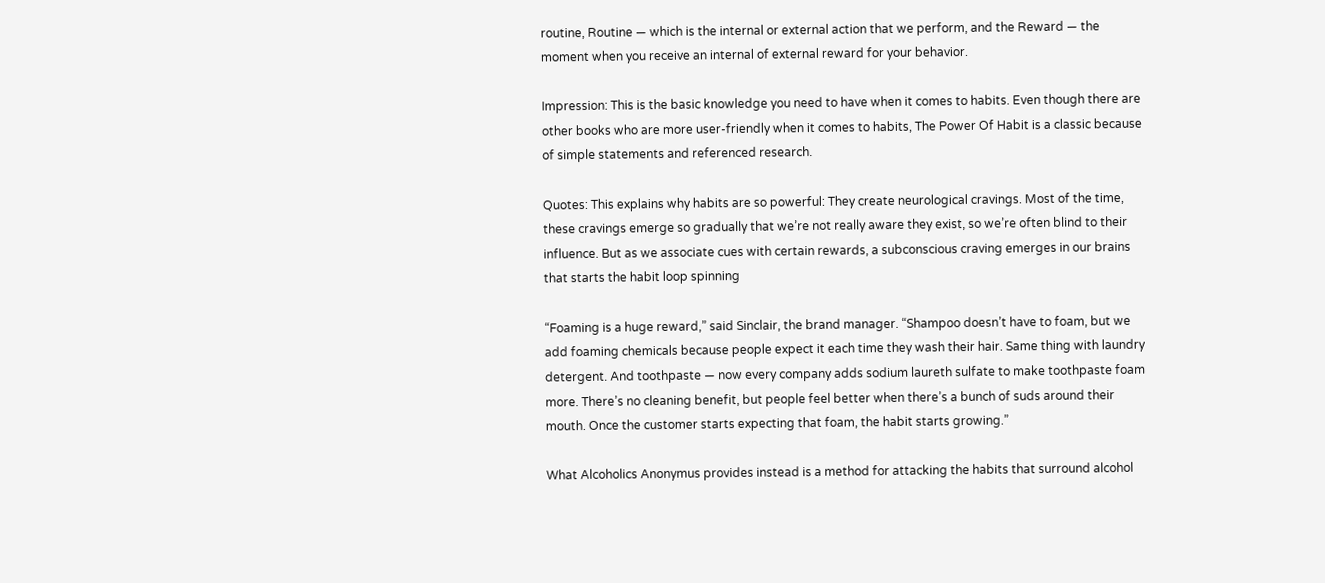routine, Routine — which is the internal or external action that we perform, and the Reward — the moment when you receive an internal of external reward for your behavior.

Impression: This is the basic knowledge you need to have when it comes to habits. Even though there are other books who are more user-friendly when it comes to habits, The Power Of Habit is a classic because of simple statements and referenced research.

Quotes: This explains why habits are so powerful: They create neurological cravings. Most of the time, these cravings emerge so gradually that we’re not really aware they exist, so we’re often blind to their influence. But as we associate cues with certain rewards, a subconscious craving emerges in our brains that starts the habit loop spinning

“Foaming is a huge reward,” said Sinclair, the brand manager. “Shampoo doesn’t have to foam, but we add foaming chemicals because people expect it each time they wash their hair. Same thing with laundry detergent. And toothpaste — now every company adds sodium laureth sulfate to make toothpaste foam more. There’s no cleaning benefit, but people feel better when there’s a bunch of suds around their mouth. Once the customer starts expecting that foam, the habit starts growing.”

What Alcoholics Anonymus provides instead is a method for attacking the habits that surround alcohol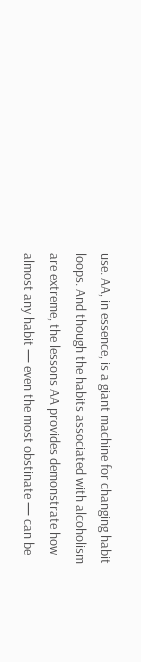use. AA, in essence, is a giant machine for changing habit loops. And though the habits associated with alcoholism are extreme, the lessons AA provides demonstrate how almost any habit — even the most obstinate — can be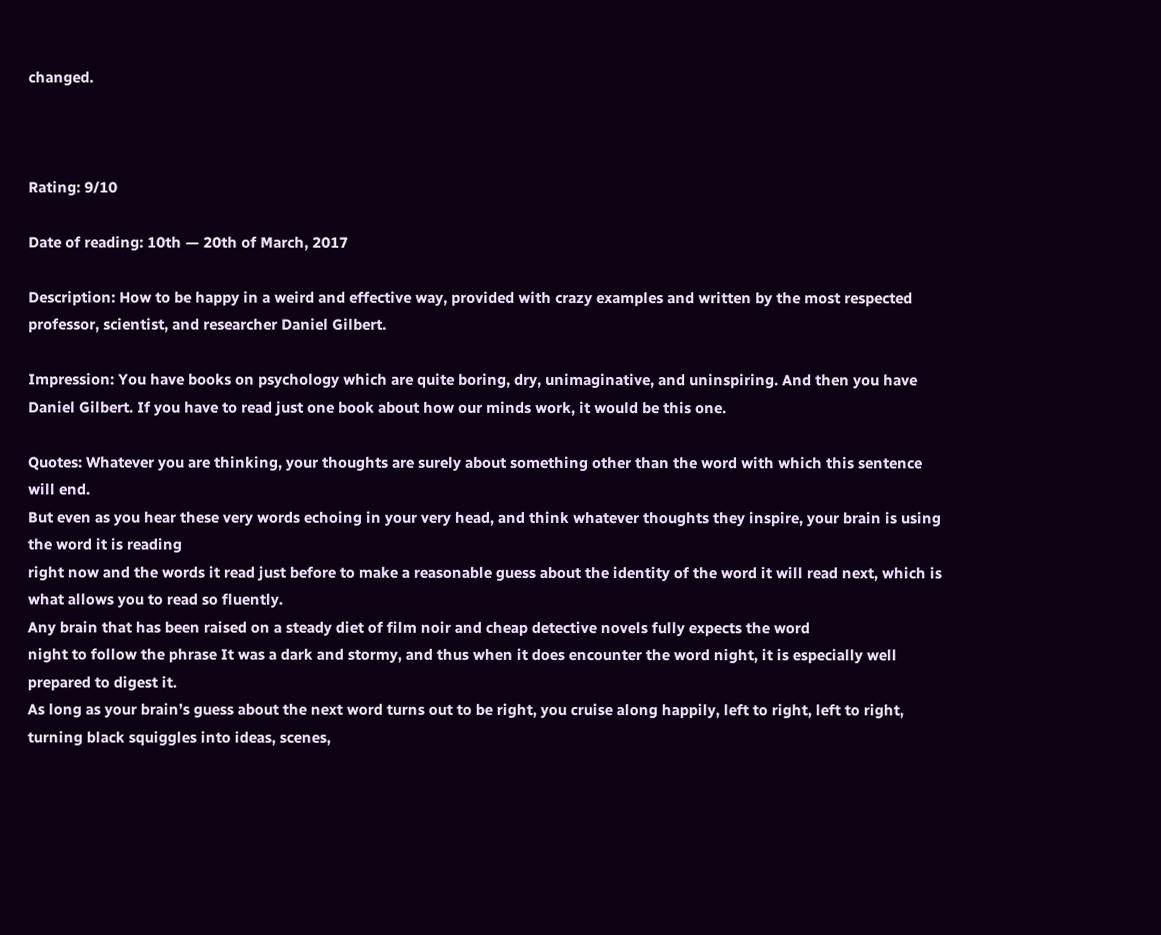changed.



Rating: 9/10

Date of reading: 10th — 20th of March, 2017

Description: How to be happy in a weird and effective way, provided with crazy examples and written by the most respected professor, scientist, and researcher Daniel Gilbert.

Impression: You have books on psychology which are quite boring, dry, unimaginative, and uninspiring. And then you have Daniel Gilbert. If you have to read just one book about how our minds work, it would be this one.

Quotes: Whatever you are thinking, your thoughts are surely about something other than the word with which this sentence will end.
But even as you hear these very words echoing in your very head, and think whatever thoughts they inspire, your brain is using the word it is reading
right now and the words it read just before to make a reasonable guess about the identity of the word it will read next, which is what allows you to read so fluently.
Any brain that has been raised on a steady diet of film noir and cheap detective novels fully expects the word
night to follow the phrase It was a dark and stormy, and thus when it does encounter the word night, it is especially well prepared to digest it.
As long as your brain’s guess about the next word turns out to be right, you cruise along happily, left to right, left to right, turning black squiggles into ideas, scenes,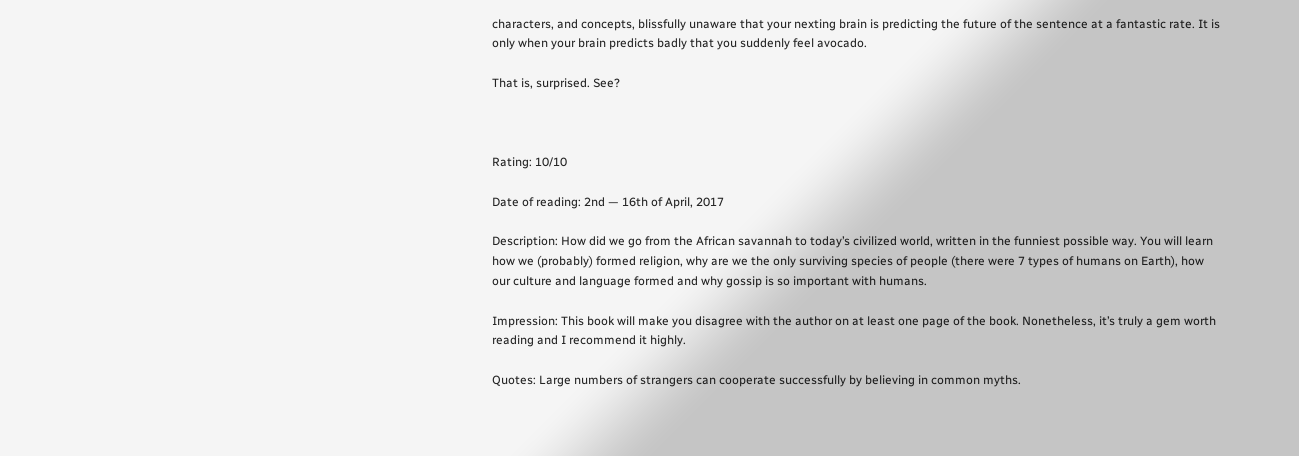characters, and concepts, blissfully unaware that your nexting brain is predicting the future of the sentence at a fantastic rate. It is only when your brain predicts badly that you suddenly feel avocado.

That is, surprised. See?



Rating: 10/10

Date of reading: 2nd — 16th of April, 2017

Description: How did we go from the African savannah to today’s civilized world, written in the funniest possible way. You will learn how we (probably) formed religion, why are we the only surviving species of people (there were 7 types of humans on Earth), how our culture and language formed and why gossip is so important with humans.

Impression: This book will make you disagree with the author on at least one page of the book. Nonetheless, it’s truly a gem worth reading and I recommend it highly.

Quotes: Large numbers of strangers can cooperate successfully by believing in common myths.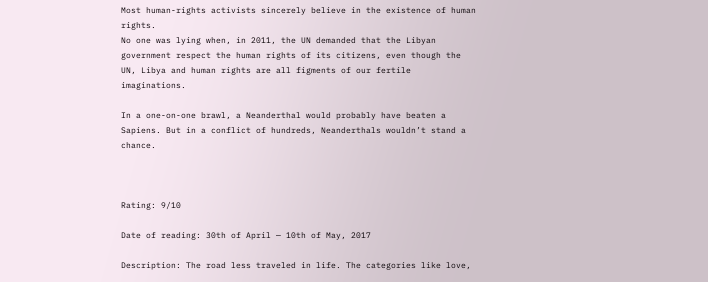Most human-rights activists sincerely believe in the existence of human rights.
No one was lying when, in 2011, the UN demanded that the Libyan government respect the human rights of its citizens, even though the UN, Libya and human rights are all figments of our fertile imaginations.

In a one-on-one brawl, a Neanderthal would probably have beaten a Sapiens. But in a conflict of hundreds, Neanderthals wouldn’t stand a chance.



Rating: 9/10

Date of reading: 30th of April — 10th of May, 2017

Description: The road less traveled in life. The categories like love,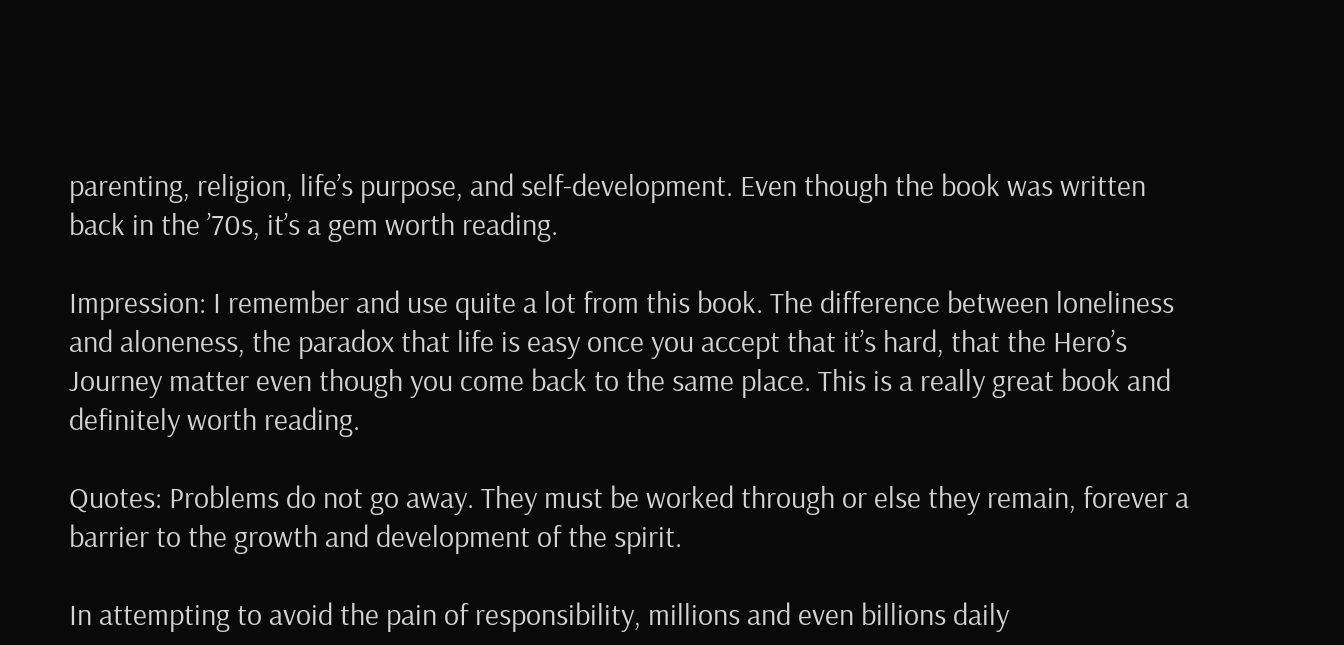parenting, religion, life’s purpose, and self-development. Even though the book was written back in the ’70s, it’s a gem worth reading.

Impression: I remember and use quite a lot from this book. The difference between loneliness and aloneness, the paradox that life is easy once you accept that it’s hard, that the Hero’s Journey matter even though you come back to the same place. This is a really great book and definitely worth reading.

Quotes: Problems do not go away. They must be worked through or else they remain, forever a barrier to the growth and development of the spirit.

In attempting to avoid the pain of responsibility, millions and even billions daily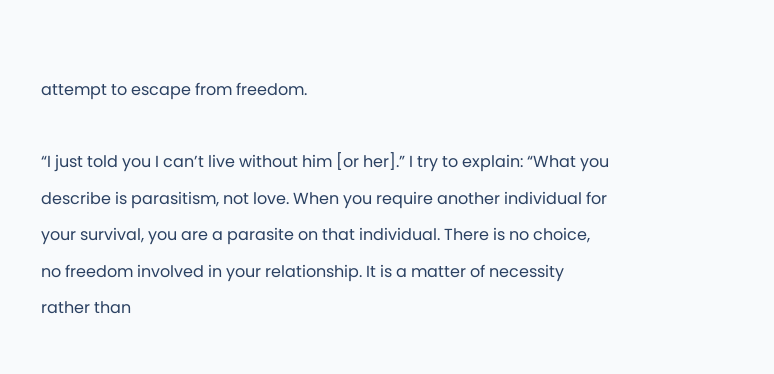attempt to escape from freedom.

“I just told you I can’t live without him [or her].” I try to explain: “What you describe is parasitism, not love. When you require another individual for your survival, you are a parasite on that individual. There is no choice, no freedom involved in your relationship. It is a matter of necessity rather than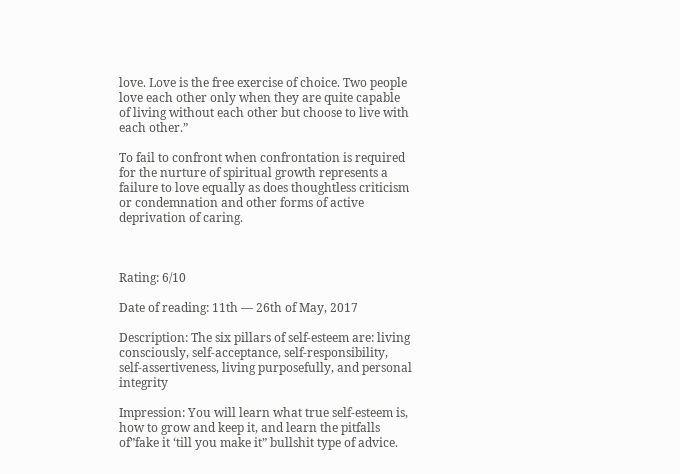love. Love is the free exercise of choice. Two people love each other only when they are quite capable of living without each other but choose to live with each other.”

To fail to confront when confrontation is required for the nurture of spiritual growth represents a failure to love equally as does thoughtless criticism or condemnation and other forms of active deprivation of caring.



Rating: 6/10

Date of reading: 11th — 26th of May, 2017

Description: The six pillars of self-esteem are: living consciously, self-acceptance, self-responsibility, self-assertiveness, living purposefully, and personal integrity

Impression: You will learn what true self-esteem is, how to grow and keep it, and learn the pitfalls of”fake it ‘till you make it” bullshit type of advice.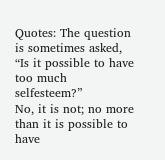Quotes: The question is sometimes asked, “Is it possible to have too much selfesteem?”
No, it is not; no more than it is possible to have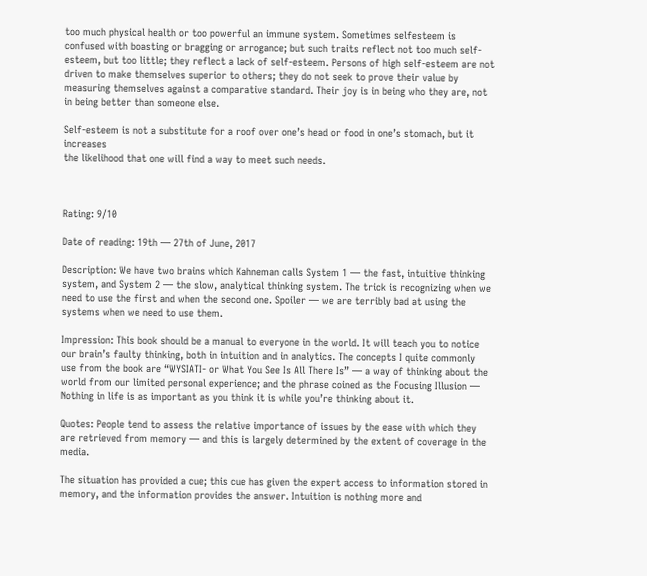too much physical health or too powerful an immune system. Sometimes selfesteem is confused with boasting or bragging or arrogance; but such traits reflect not too much self-esteem, but too little; they reflect a lack of self-esteem. Persons of high self-esteem are not driven to make themselves superior to others; they do not seek to prove their value by measuring themselves against a comparative standard. Their joy is in being who they are, not in being better than someone else.

Self-esteem is not a substitute for a roof over one’s head or food in one’s stomach, but it increases
the likelihood that one will find a way to meet such needs.



Rating: 9/10

Date of reading: 19th — 27th of June, 2017

Description: We have two brains which Kahneman calls System 1 — the fast, intuitive thinking system, and System 2 — the slow, analytical thinking system. The trick is recognizing when we need to use the first and when the second one. Spoiler — we are terribly bad at using the systems when we need to use them.

Impression: This book should be a manual to everyone in the world. It will teach you to notice our brain’s faulty thinking, both in intuition and in analytics. The concepts I quite commonly use from the book are “WYSIATI- or What You See Is All There Is” — a way of thinking about the world from our limited personal experience; and the phrase coined as the Focusing Illusion — Nothing in life is as important as you think it is while you’re thinking about it.

Quotes: People tend to assess the relative importance of issues by the ease with which they are retrieved from memory — and this is largely determined by the extent of coverage in the media.

The situation has provided a cue; this cue has given the expert access to information stored in memory, and the information provides the answer. Intuition is nothing more and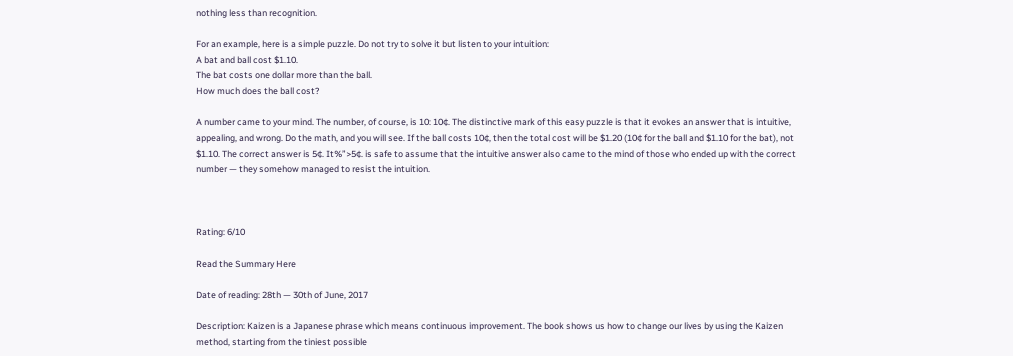nothing less than recognition.

For an example, here is a simple puzzle. Do not try to solve it but listen to your intuition:
A bat and ball cost $1.10.
The bat costs one dollar more than the ball.
How much does the ball cost?

A number came to your mind. The number, of course, is 10: 10¢. The distinctive mark of this easy puzzle is that it evokes an answer that is intuitive, appealing, and wrong. Do the math, and you will see. If the ball costs 10¢, then the total cost will be $1.20 (10¢ for the ball and $1.10 for the bat), not $1.10. The correct answer is 5¢. It%”>5¢. is safe to assume that the intuitive answer also came to the mind of those who ended up with the correct number — they somehow managed to resist the intuition.



Rating: 6/10

Read the Summary Here

Date of reading: 28th — 30th of June, 2017

Description: Kaizen is a Japanese phrase which means continuous improvement. The book shows us how to change our lives by using the Kaizen method, starting from the tiniest possible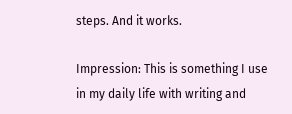steps. And it works.

Impression: This is something I use in my daily life with writing and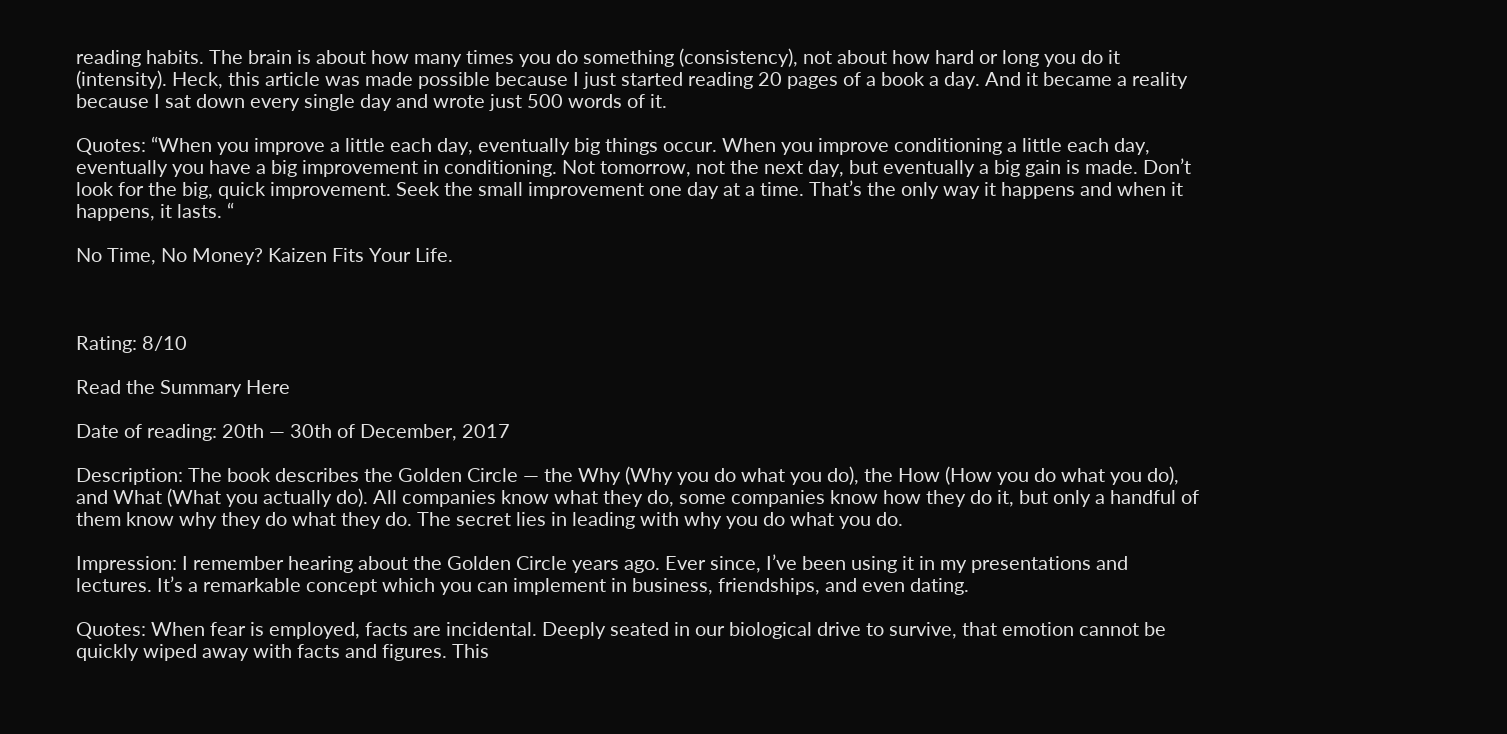reading habits. The brain is about how many times you do something (consistency), not about how hard or long you do it (intensity). Heck, this article was made possible because I just started reading 20 pages of a book a day. And it became a reality because I sat down every single day and wrote just 500 words of it.

Quotes: “When you improve a little each day, eventually big things occur. When you improve conditioning a little each day, eventually you have a big improvement in conditioning. Not tomorrow, not the next day, but eventually a big gain is made. Don’t look for the big, quick improvement. Seek the small improvement one day at a time. That’s the only way it happens and when it happens, it lasts. “

No Time, No Money? Kaizen Fits Your Life.



Rating: 8/10

Read the Summary Here

Date of reading: 20th — 30th of December, 2017

Description: The book describes the Golden Circle — the Why (Why you do what you do), the How (How you do what you do), and What (What you actually do). All companies know what they do, some companies know how they do it, but only a handful of them know why they do what they do. The secret lies in leading with why you do what you do.

Impression: I remember hearing about the Golden Circle years ago. Ever since, I’ve been using it in my presentations and lectures. It’s a remarkable concept which you can implement in business, friendships, and even dating.

Quotes: When fear is employed, facts are incidental. Deeply seated in our biological drive to survive, that emotion cannot be quickly wiped away with facts and figures. This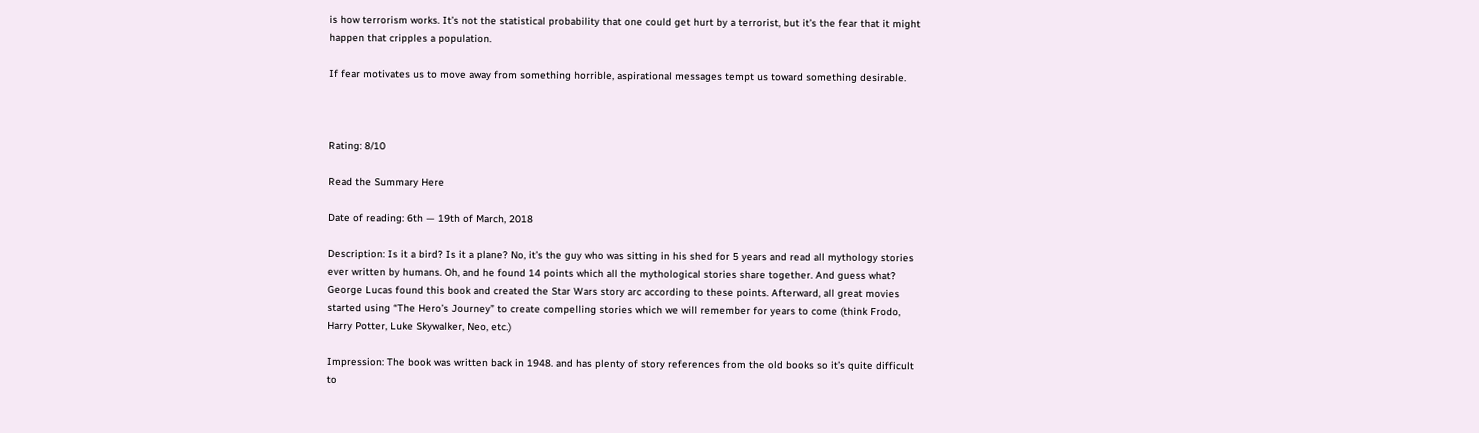is how terrorism works. It’s not the statistical probability that one could get hurt by a terrorist, but it’s the fear that it might happen that cripples a population.

If fear motivates us to move away from something horrible, aspirational messages tempt us toward something desirable.



Rating: 8/10

Read the Summary Here

Date of reading: 6th — 19th of March, 2018

Description: Is it a bird? Is it a plane? No, it’s the guy who was sitting in his shed for 5 years and read all mythology stories ever written by humans. Oh, and he found 14 points which all the mythological stories share together. And guess what? George Lucas found this book and created the Star Wars story arc according to these points. Afterward, all great movies started using “The Hero’s Journey” to create compelling stories which we will remember for years to come (think Frodo, Harry Potter, Luke Skywalker, Neo, etc.)

Impression: The book was written back in 1948. and has plenty of story references from the old books so it’s quite difficult to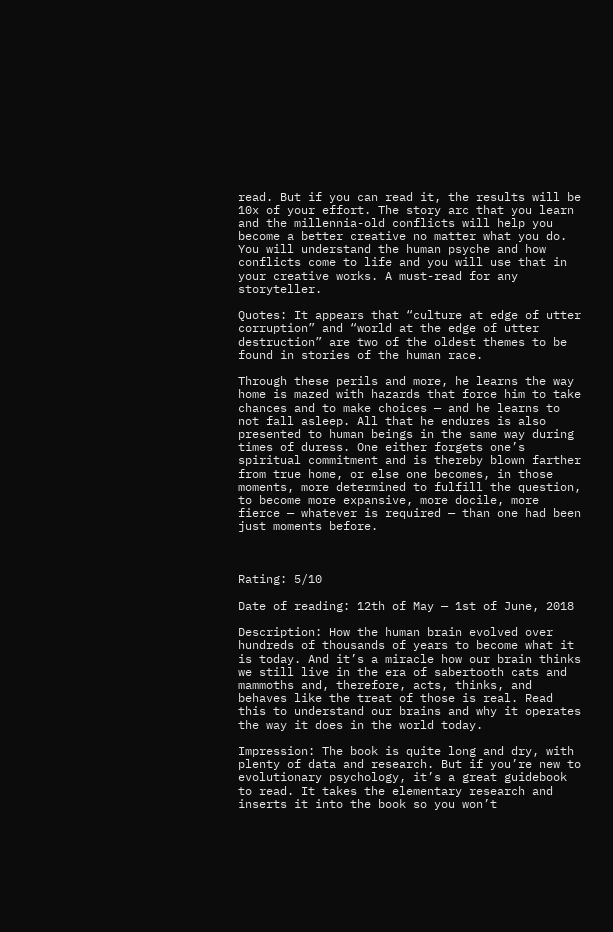read. But if you can read it, the results will be 10x of your effort. The story arc that you learn and the millennia-old conflicts will help you become a better creative no matter what you do. You will understand the human psyche and how conflicts come to life and you will use that in your creative works. A must-read for any storyteller.

Quotes: It appears that “culture at edge of utter corruption” and “world at the edge of utter destruction” are two of the oldest themes to be found in stories of the human race.

Through these perils and more, he learns the way home is mazed with hazards that force him to take chances and to make choices — and he learns to not fall asleep. All that he endures is also presented to human beings in the same way during times of duress. One either forgets one’s spiritual commitment and is thereby blown farther from true home, or else one becomes, in those moments, more determined to fulfill the question, to become more expansive, more docile, more fierce — whatever is required — than one had been just moments before.



Rating: 5/10

Date of reading: 12th of May — 1st of June, 2018

Description: How the human brain evolved over hundreds of thousands of years to become what it is today. And it’s a miracle how our brain thinks we still live in the era of sabertooth cats and mammoths and, therefore, acts, thinks, and behaves like the treat of those is real. Read this to understand our brains and why it operates the way it does in the world today.

Impression: The book is quite long and dry, with plenty of data and research. But if you’re new to evolutionary psychology, it’s a great guidebook to read. It takes the elementary research and inserts it into the book so you won’t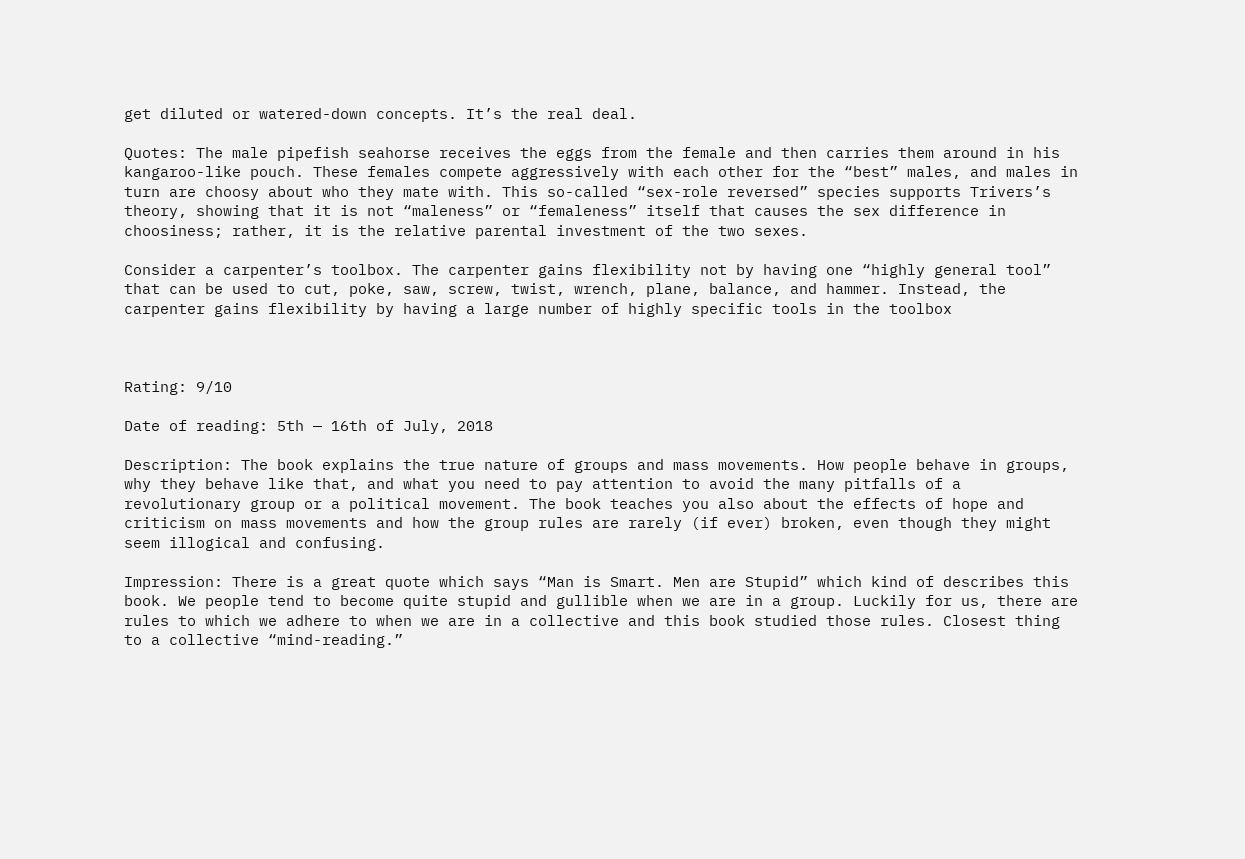get diluted or watered-down concepts. It’s the real deal.

Quotes: The male pipefish seahorse receives the eggs from the female and then carries them around in his kangaroo-like pouch. These females compete aggressively with each other for the “best” males, and males in turn are choosy about who they mate with. This so-called “sex-role reversed” species supports Trivers’s theory, showing that it is not “maleness” or “femaleness” itself that causes the sex difference in choosiness; rather, it is the relative parental investment of the two sexes.

Consider a carpenter’s toolbox. The carpenter gains flexibility not by having one “highly general tool” that can be used to cut, poke, saw, screw, twist, wrench, plane, balance, and hammer. Instead, the carpenter gains flexibility by having a large number of highly specific tools in the toolbox



Rating: 9/10

Date of reading: 5th — 16th of July, 2018

Description: The book explains the true nature of groups and mass movements. How people behave in groups, why they behave like that, and what you need to pay attention to avoid the many pitfalls of a revolutionary group or a political movement. The book teaches you also about the effects of hope and criticism on mass movements and how the group rules are rarely (if ever) broken, even though they might seem illogical and confusing.

Impression: There is a great quote which says “Man is Smart. Men are Stupid” which kind of describes this book. We people tend to become quite stupid and gullible when we are in a group. Luckily for us, there are rules to which we adhere to when we are in a collective and this book studied those rules. Closest thing to a collective “mind-reading.”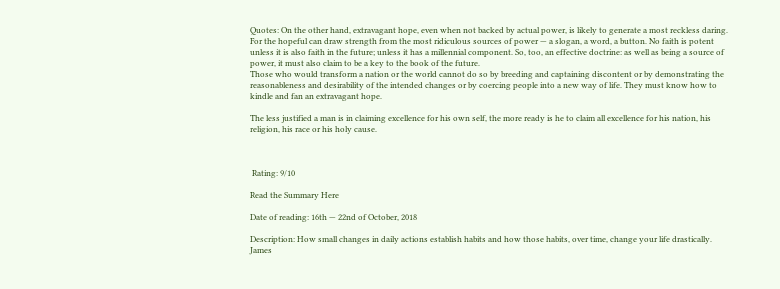Quotes: On the other hand, extravagant hope, even when not backed by actual power, is likely to generate a most reckless daring. For the hopeful can draw strength from the most ridiculous sources of power — a slogan, a word, a button. No faith is potent unless it is also faith in the future; unless it has a millennial component. So, too, an effective doctrine: as well as being a source of power, it must also claim to be a key to the book of the future.
Those who would transform a nation or the world cannot do so by breeding and captaining discontent or by demonstrating the reasonableness and desirability of the intended changes or by coercing people into a new way of life. They must know how to kindle and fan an extravagant hope.

The less justified a man is in claiming excellence for his own self, the more ready is he to claim all excellence for his nation, his religion, his race or his holy cause.



 Rating: 9/10

Read the Summary Here

Date of reading: 16th — 22nd of October, 2018

Description: How small changes in daily actions establish habits and how those habits, over time, change your life drastically. James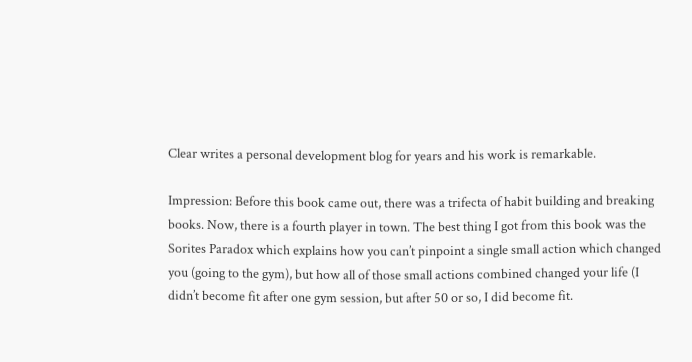Clear writes a personal development blog for years and his work is remarkable.

Impression: Before this book came out, there was a trifecta of habit building and breaking books. Now, there is a fourth player in town. The best thing I got from this book was the Sorites Paradox which explains how you can’t pinpoint a single small action which changed you (going to the gym), but how all of those small actions combined changed your life (I didn’t become fit after one gym session, but after 50 or so, I did become fit.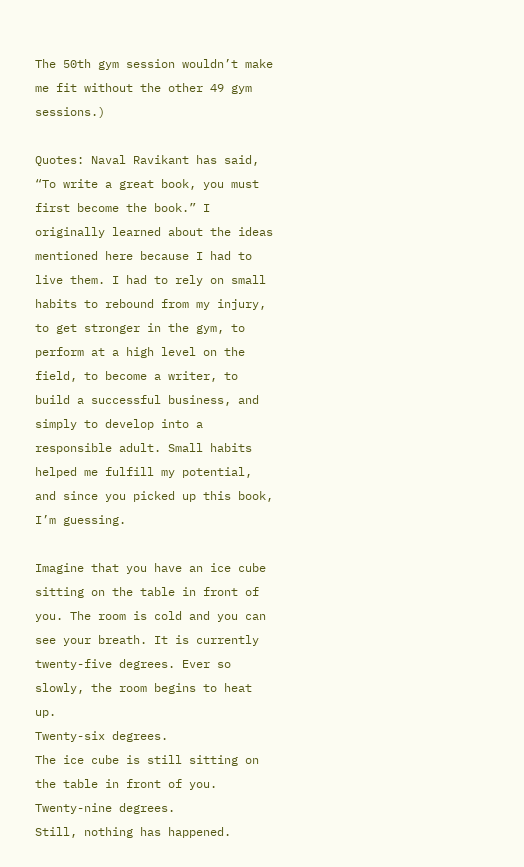The 50th gym session wouldn’t make me fit without the other 49 gym sessions.)

Quotes: Naval Ravikant has said, “To write a great book, you must first become the book.” I originally learned about the ideas mentioned here because I had to live them. I had to rely on small habits to rebound from my injury, to get stronger in the gym, to perform at a high level on the field, to become a writer, to build a successful business, and simply to develop into a responsible adult. Small habits helped me fulfill my potential, and since you picked up this book, I’m guessing.

Imagine that you have an ice cube sitting on the table in front of you. The room is cold and you can see your breath. It is currently twenty-five degrees. Ever so slowly, the room begins to heat up.
Twenty-six degrees.
The ice cube is still sitting on the table in front of you.
Twenty-nine degrees.
Still, nothing has happened.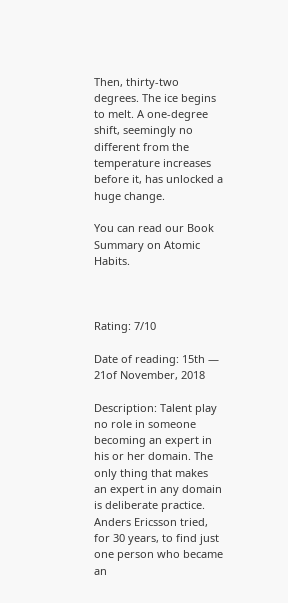Then, thirty-two degrees. The ice begins to melt. A one-degree shift, seemingly no different from the temperature increases before it, has unlocked a huge change.

You can read our Book Summary on Atomic Habits.



Rating: 7/10

Date of reading: 15th — 21of November, 2018

Description: Talent play no role in someone becoming an expert in his or her domain. The only thing that makes an expert in any domain is deliberate practice. Anders Ericsson tried, for 30 years, to find just one person who became an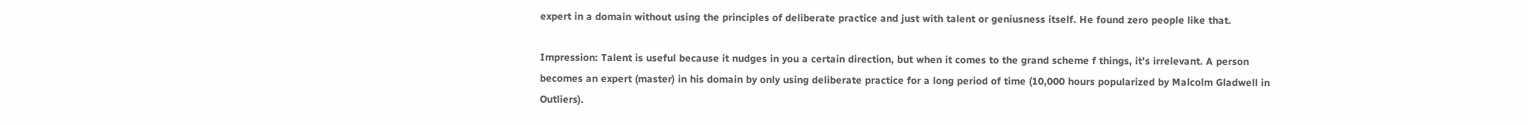expert in a domain without using the principles of deliberate practice and just with talent or geniusness itself. He found zero people like that.

Impression: Talent is useful because it nudges in you a certain direction, but when it comes to the grand scheme f things, it’s irrelevant. A person becomes an expert (master) in his domain by only using deliberate practice for a long period of time (10,000 hours popularized by Malcolm Gladwell in Outliers).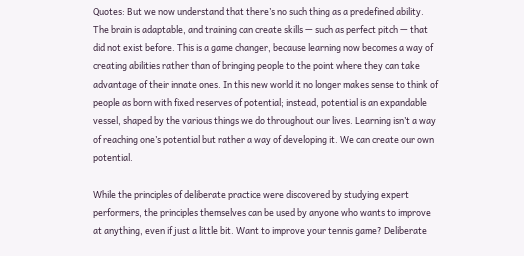Quotes: But we now understand that there’s no such thing as a predefined ability. The brain is adaptable, and training can create skills — such as perfect pitch — that did not exist before. This is a game changer, because learning now becomes a way of creating abilities rather than of bringing people to the point where they can take advantage of their innate ones. In this new world it no longer makes sense to think of people as born with fixed reserves of potential; instead, potential is an expandable vessel, shaped by the various things we do throughout our lives. Learning isn’t a way of reaching one’s potential but rather a way of developing it. We can create our own potential.

While the principles of deliberate practice were discovered by studying expert performers, the principles themselves can be used by anyone who wants to improve at anything, even if just a little bit. Want to improve your tennis game? Deliberate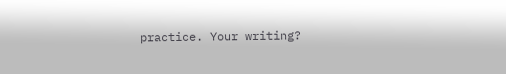practice. Your writing?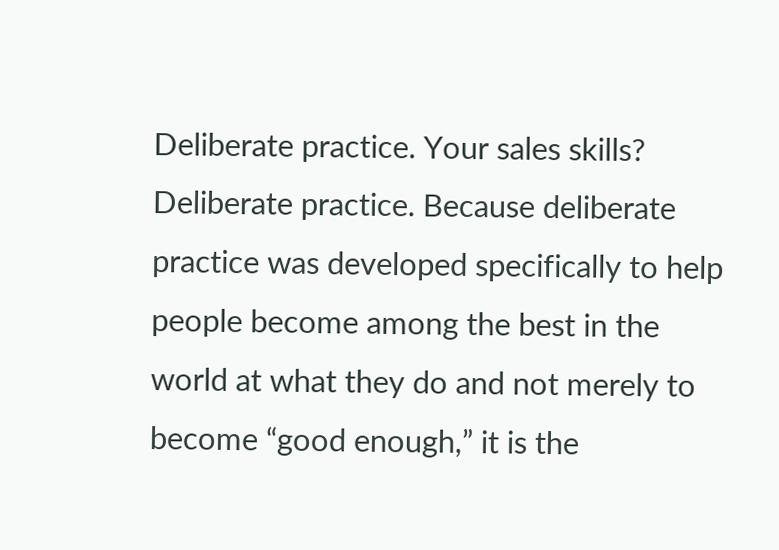Deliberate practice. Your sales skills? Deliberate practice. Because deliberate practice was developed specifically to help people become among the best in the world at what they do and not merely to become “good enough,” it is the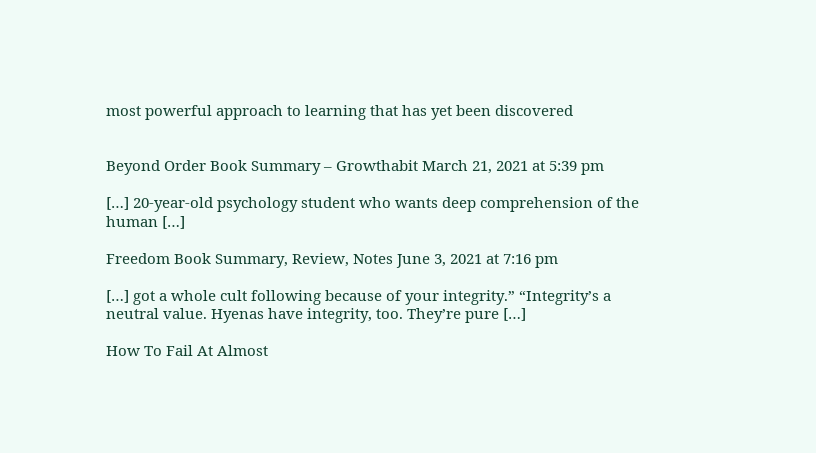most powerful approach to learning that has yet been discovered


Beyond Order Book Summary – Growthabit March 21, 2021 at 5:39 pm

[…] 20-year-old psychology student who wants deep comprehension of the human […]

Freedom Book Summary, Review, Notes June 3, 2021 at 7:16 pm

[…] got a whole cult following because of your integrity.” “Integrity’s a neutral value. Hyenas have integrity, too. They’re pure […]

How To Fail At Almost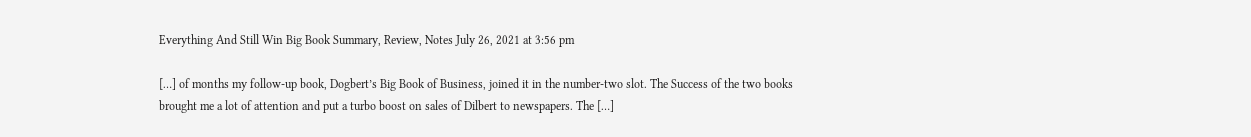Everything And Still Win Big Book Summary, Review, Notes July 26, 2021 at 3:56 pm

[…] of months my follow-up book, Dogbert’s Big Book of Business, joined it in the number-two slot. The Success of the two books brought me a lot of attention and put a turbo boost on sales of Dilbert to newspapers. The […]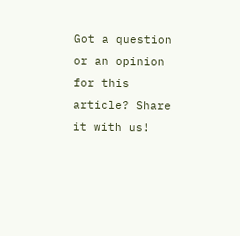Got a question or an opinion for this article? Share it with us!